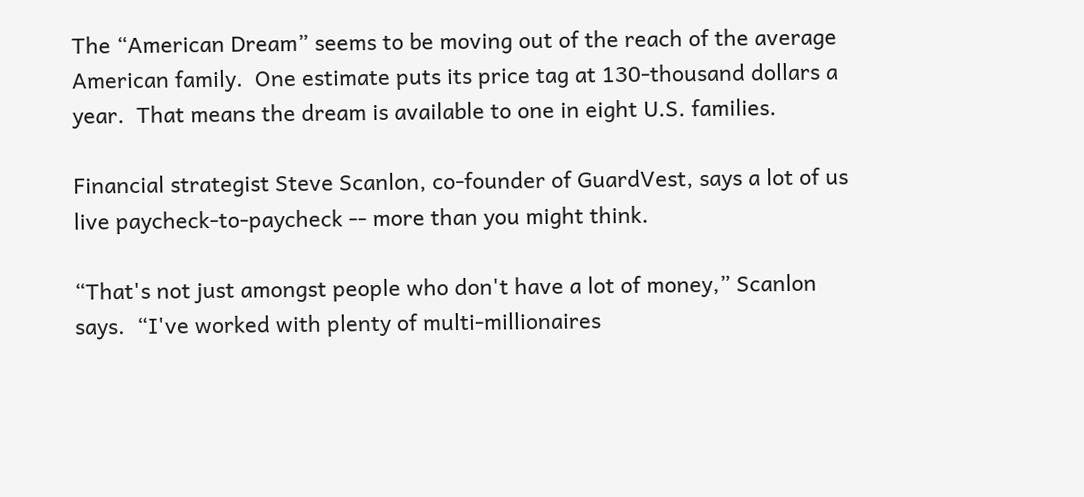The “American Dream” seems to be moving out of the reach of the average American family.  One estimate puts its price tag at 130-thousand dollars a year.  That means the dream is available to one in eight U.S. families.

Financial strategist Steve Scanlon, co-founder of GuardVest, says a lot of us live paycheck-to-paycheck -- more than you might think.

“That's not just amongst people who don't have a lot of money,” Scanlon says.  “I've worked with plenty of multi-millionaires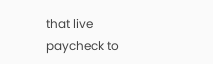that live paycheck to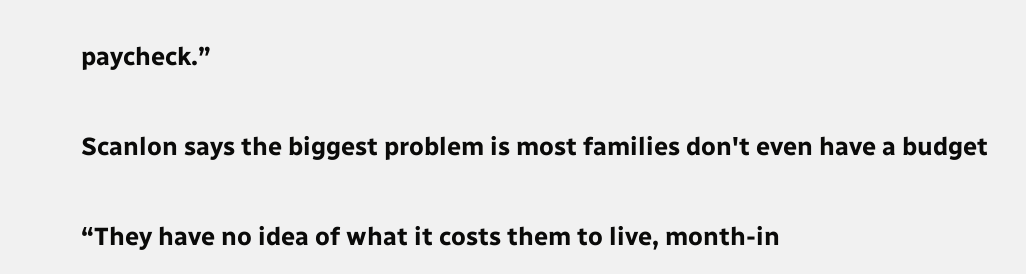paycheck.”

Scanlon says the biggest problem is most families don't even have a budget

“They have no idea of what it costs them to live, month-in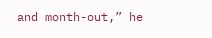and month-out,” he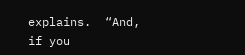explains.  “And, if you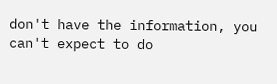don't have the information, you can't expect to do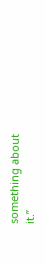something about it.”